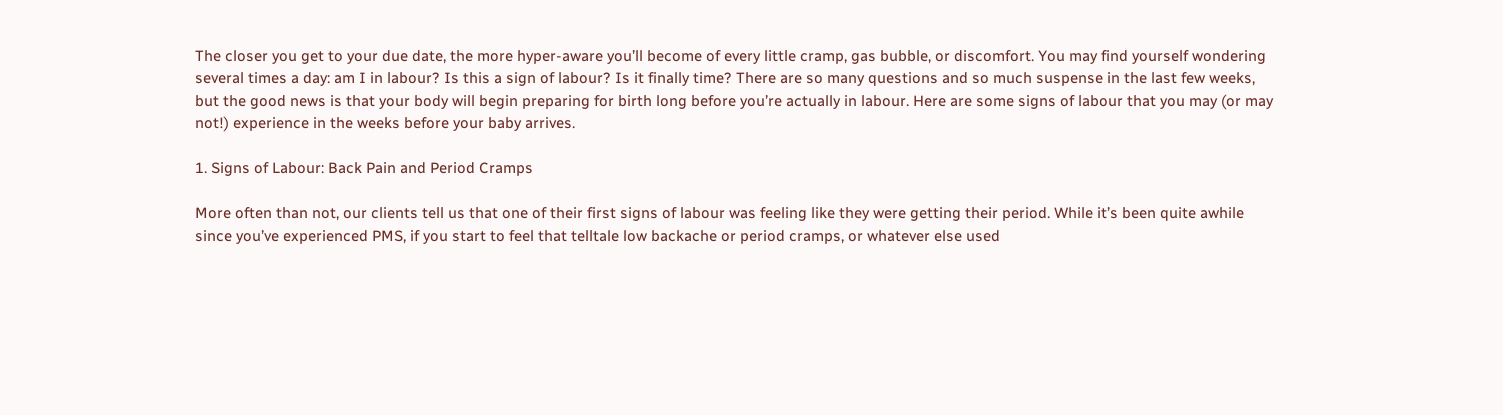The closer you get to your due date, the more hyper-aware you’ll become of every little cramp, gas bubble, or discomfort. You may find yourself wondering several times a day: am I in labour? Is this a sign of labour? Is it finally time? There are so many questions and so much suspense in the last few weeks, but the good news is that your body will begin preparing for birth long before you’re actually in labour. Here are some signs of labour that you may (or may not!) experience in the weeks before your baby arrives.

1. Signs of Labour: Back Pain and Period Cramps

More often than not, our clients tell us that one of their first signs of labour was feeling like they were getting their period. While it’s been quite awhile since you’ve experienced PMS, if you start to feel that telltale low backache or period cramps, or whatever else used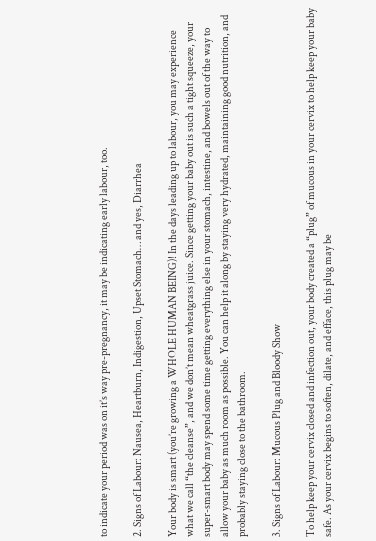to indicate your period was on it’s way pre-pregnancy, it may be indicating early labour, too.

2. Signs of Labour: Nausea, Heartburn, Indigestion, Upset Stomach… and yes, Diarrhea

Your body is smart (you’re growing a WHOLE HUMAN BEING)! In the days leading up to labour, you may experience what we call “the cleanse”, and we don’t mean wheatgrass juice. Since getting your baby out is such a tight squeeze, your super-smart body may spend some time getting everything else in your stomach, intestine, and bowels out of the way to allow your baby as much room as possible. You can help it along by staying very hydrated, maintaining good nutrition, and probably staying close to the bathroom.

3. Signs of Labour: Mucous Plug and Bloody Show

To help keep your cervix closed and infection out, your body created a “plug” of mucous in your cervix to help keep your baby safe. As your cervix begins to soften, dilate, and efface, this plug may be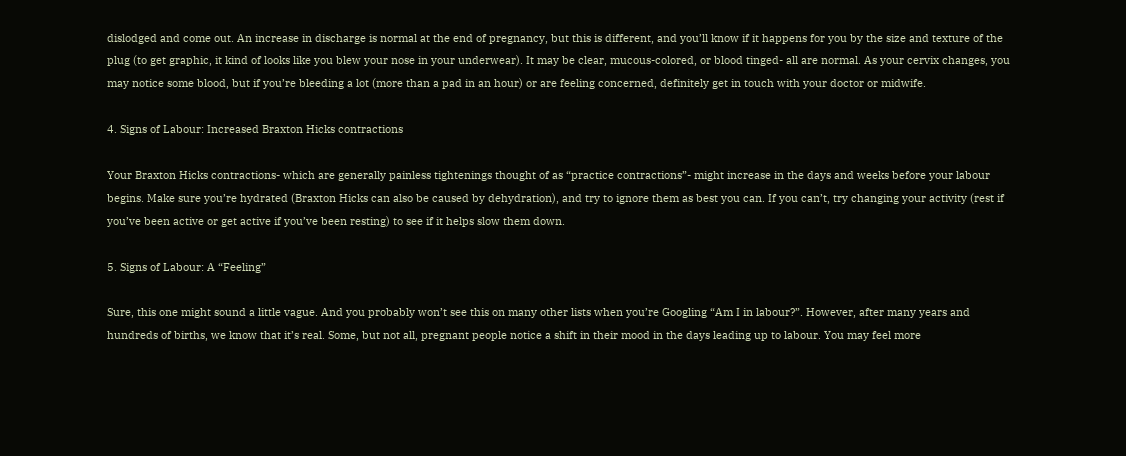dislodged and come out. An increase in discharge is normal at the end of pregnancy, but this is different, and you’ll know if it happens for you by the size and texture of the plug (to get graphic, it kind of looks like you blew your nose in your underwear). It may be clear, mucous-colored, or blood tinged- all are normal. As your cervix changes, you may notice some blood, but if you’re bleeding a lot (more than a pad in an hour) or are feeling concerned, definitely get in touch with your doctor or midwife.

4. Signs of Labour: Increased Braxton Hicks contractions

Your Braxton Hicks contractions- which are generally painless tightenings thought of as “practice contractions”- might increase in the days and weeks before your labour begins. Make sure you’re hydrated (Braxton Hicks can also be caused by dehydration), and try to ignore them as best you can. If you can’t, try changing your activity (rest if you’ve been active or get active if you’ve been resting) to see if it helps slow them down.

5. Signs of Labour: A “Feeling”

Sure, this one might sound a little vague. And you probably won’t see this on many other lists when you’re Googling “Am I in labour?”. However, after many years and hundreds of births, we know that it’s real. Some, but not all, pregnant people notice a shift in their mood in the days leading up to labour. You may feel more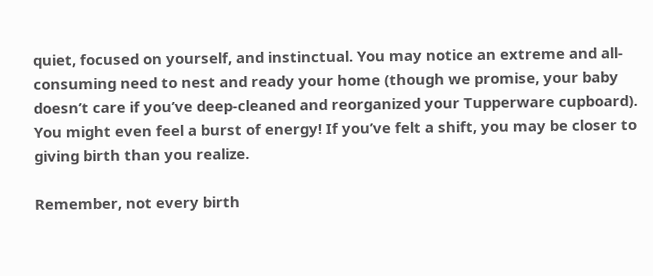quiet, focused on yourself, and instinctual. You may notice an extreme and all-consuming need to nest and ready your home (though we promise, your baby doesn’t care if you’ve deep-cleaned and reorganized your Tupperware cupboard). You might even feel a burst of energy! If you’ve felt a shift, you may be closer to giving birth than you realize.

Remember, not every birth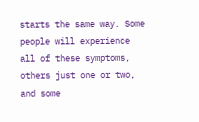starts the same way. Some people will experience all of these symptoms, others just one or two, and some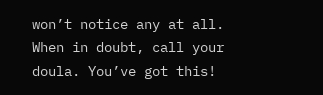won’t notice any at all. When in doubt, call your doula. You’ve got this!